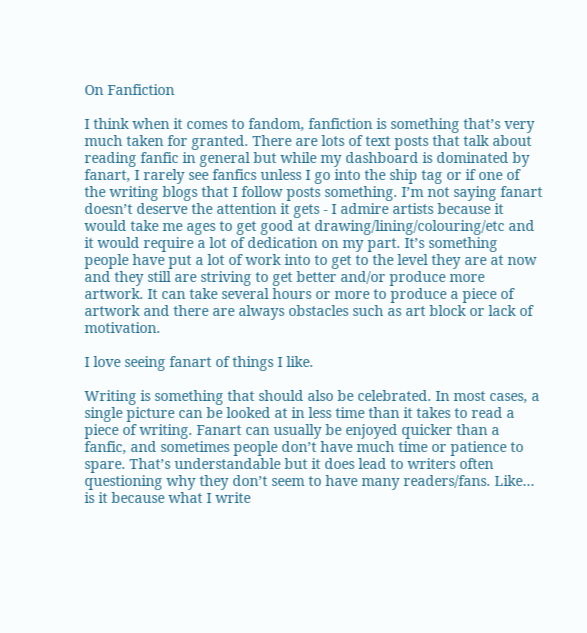On Fanfiction

I think when it comes to fandom, fanfiction is something that’s very much taken for granted. There are lots of text posts that talk about reading fanfic in general but while my dashboard is dominated by fanart, I rarely see fanfics unless I go into the ship tag or if one of the writing blogs that I follow posts something. I’m not saying fanart doesn’t deserve the attention it gets - I admire artists because it would take me ages to get good at drawing/lining/colouring/etc and it would require a lot of dedication on my part. It’s something people have put a lot of work into to get to the level they are at now and they still are striving to get better and/or produce more artwork. It can take several hours or more to produce a piece of artwork and there are always obstacles such as art block or lack of motivation.

I love seeing fanart of things I like.

Writing is something that should also be celebrated. In most cases, a single picture can be looked at in less time than it takes to read a piece of writing. Fanart can usually be enjoyed quicker than a fanfic, and sometimes people don’t have much time or patience to spare. That’s understandable but it does lead to writers often questioning why they don’t seem to have many readers/fans. Like… is it because what I write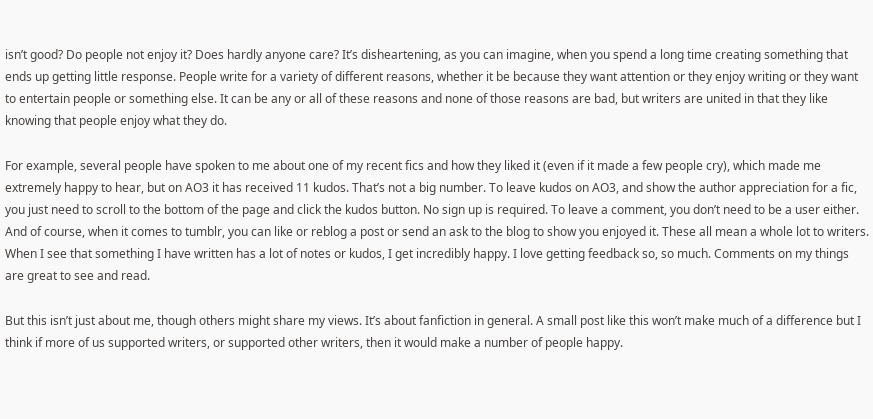isn’t good? Do people not enjoy it? Does hardly anyone care? It’s disheartening, as you can imagine, when you spend a long time creating something that ends up getting little response. People write for a variety of different reasons, whether it be because they want attention or they enjoy writing or they want to entertain people or something else. It can be any or all of these reasons and none of those reasons are bad, but writers are united in that they like knowing that people enjoy what they do.

For example, several people have spoken to me about one of my recent fics and how they liked it (even if it made a few people cry), which made me extremely happy to hear, but on AO3 it has received 11 kudos. That’s not a big number. To leave kudos on AO3, and show the author appreciation for a fic, you just need to scroll to the bottom of the page and click the kudos button. No sign up is required. To leave a comment, you don’t need to be a user either. And of course, when it comes to tumblr, you can like or reblog a post or send an ask to the blog to show you enjoyed it. These all mean a whole lot to writers. When I see that something I have written has a lot of notes or kudos, I get incredibly happy. I love getting feedback so, so much. Comments on my things are great to see and read.

But this isn’t just about me, though others might share my views. It’s about fanfiction in general. A small post like this won’t make much of a difference but I think if more of us supported writers, or supported other writers, then it would make a number of people happy.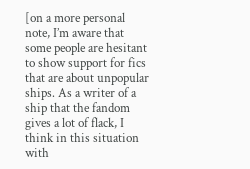[on a more personal note, I’m aware that some people are hesitant to show support for fics that are about unpopular ships. As a writer of a ship that the fandom gives a lot of flack, I think in this situation with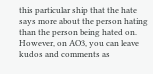this particular ship that the hate says more about the person hating than the person being hated on. However, on AO3, you can leave kudos and comments as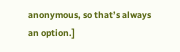anonymous, so that’s always an option.]